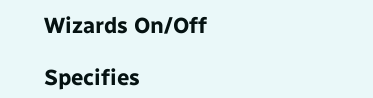Wizards On/Off

Specifies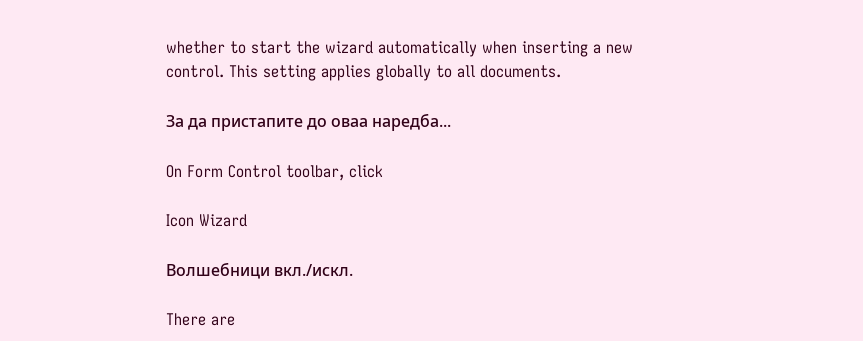whether to start the wizard automatically when inserting a new control. This setting applies globally to all documents.

За да пристапите до оваа наредба...

On Form Control toolbar, click

Icon Wizard

Волшебници вкл./искл.

There are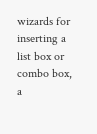wizards for inserting a list box or combo box, a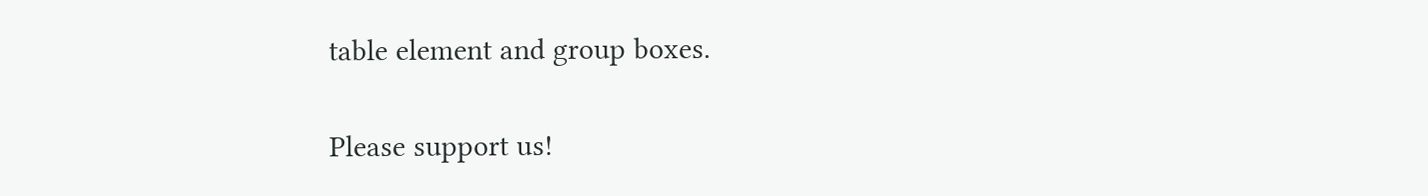table element and group boxes.

Please support us!